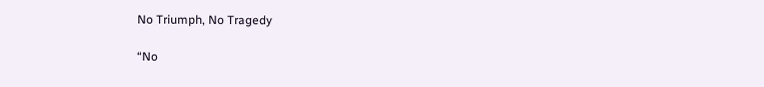No Triumph, No Tragedy

“No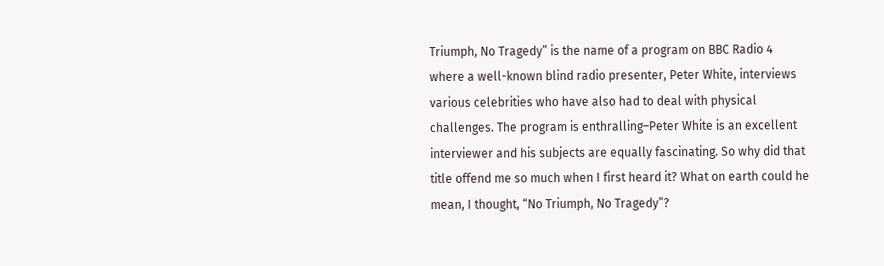Triumph, No Tragedy” is the name of a program on BBC Radio 4 where a well-known blind radio presenter, Peter White, interviews various celebrities who have also had to deal with physical challenges. The program is enthralling–Peter White is an excellent interviewer and his subjects are equally fascinating. So why did that title offend me so much when I first heard it? What on earth could he mean, I thought, “No Triumph, No Tragedy”?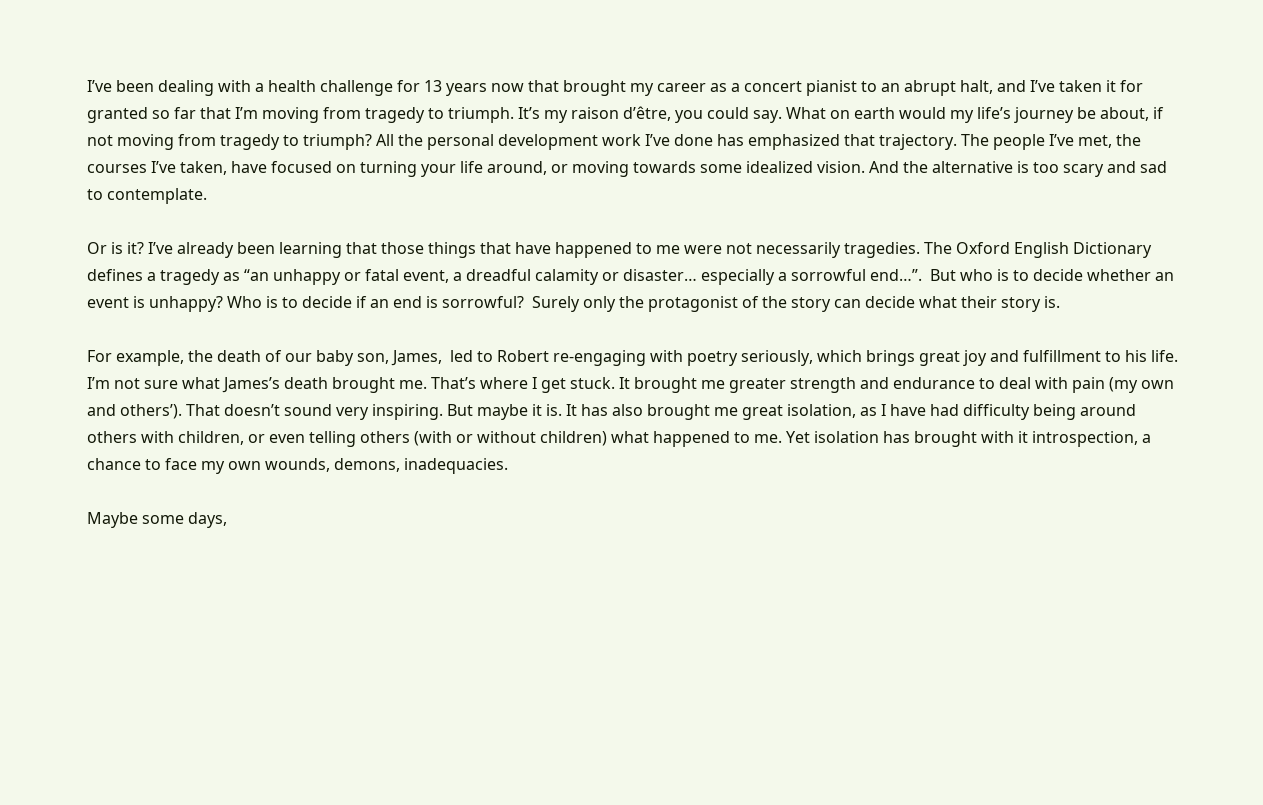I’ve been dealing with a health challenge for 13 years now that brought my career as a concert pianist to an abrupt halt, and I’ve taken it for granted so far that I’m moving from tragedy to triumph. It’s my raison d’être, you could say. What on earth would my life’s journey be about, if not moving from tragedy to triumph? All the personal development work I’ve done has emphasized that trajectory. The people I’ve met, the courses I’ve taken, have focused on turning your life around, or moving towards some idealized vision. And the alternative is too scary and sad to contemplate.

Or is it? I’ve already been learning that those things that have happened to me were not necessarily tragedies. The Oxford English Dictionary defines a tragedy as “an unhappy or fatal event, a dreadful calamity or disaster… especially a sorrowful end…”.  But who is to decide whether an event is unhappy? Who is to decide if an end is sorrowful?  Surely only the protagonist of the story can decide what their story is.

For example, the death of our baby son, James,  led to Robert re-engaging with poetry seriously, which brings great joy and fulfillment to his life. I’m not sure what James’s death brought me. That’s where I get stuck. It brought me greater strength and endurance to deal with pain (my own and others’). That doesn’t sound very inspiring. But maybe it is. It has also brought me great isolation, as I have had difficulty being around others with children, or even telling others (with or without children) what happened to me. Yet isolation has brought with it introspection, a chance to face my own wounds, demons, inadequacies.

Maybe some days,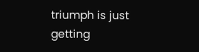triumph is just getting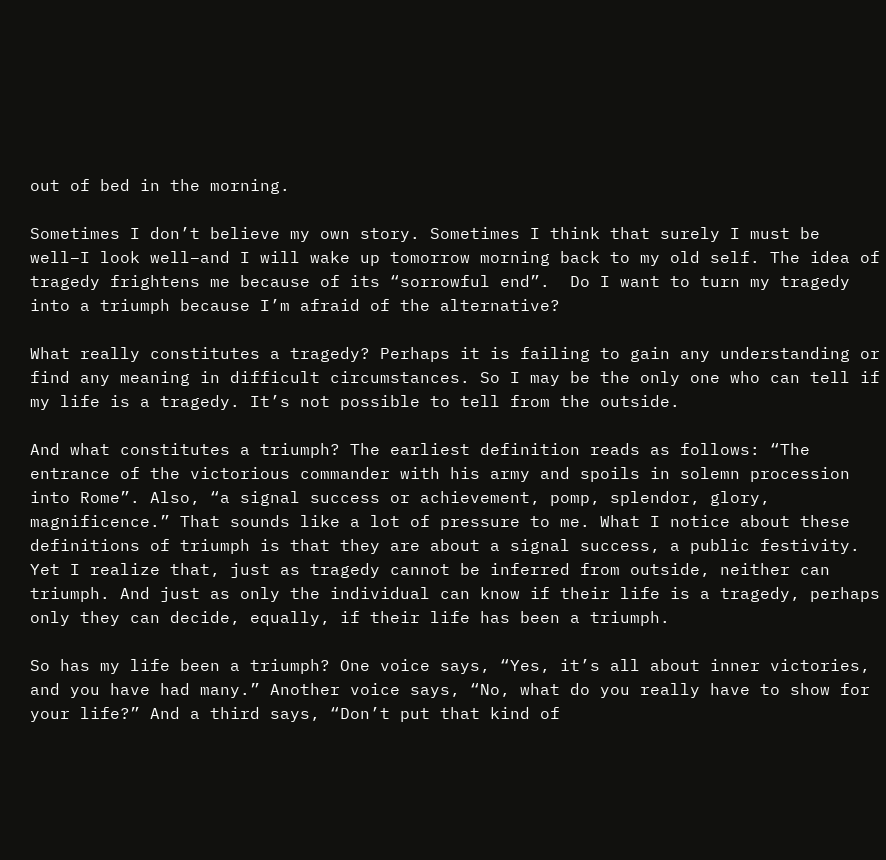out of bed in the morning.

Sometimes I don’t believe my own story. Sometimes I think that surely I must be well–I look well–and I will wake up tomorrow morning back to my old self. The idea of tragedy frightens me because of its “sorrowful end”.  Do I want to turn my tragedy into a triumph because I’m afraid of the alternative?

What really constitutes a tragedy? Perhaps it is failing to gain any understanding or find any meaning in difficult circumstances. So I may be the only one who can tell if my life is a tragedy. It’s not possible to tell from the outside.

And what constitutes a triumph? The earliest definition reads as follows: “The entrance of the victorious commander with his army and spoils in solemn procession into Rome”. Also, “a signal success or achievement, pomp, splendor, glory, magnificence.” That sounds like a lot of pressure to me. What I notice about these definitions of triumph is that they are about a signal success, a public festivity. Yet I realize that, just as tragedy cannot be inferred from outside, neither can triumph. And just as only the individual can know if their life is a tragedy, perhaps only they can decide, equally, if their life has been a triumph.

So has my life been a triumph? One voice says, “Yes, it’s all about inner victories, and you have had many.” Another voice says, “No, what do you really have to show for your life?” And a third says, “Don’t put that kind of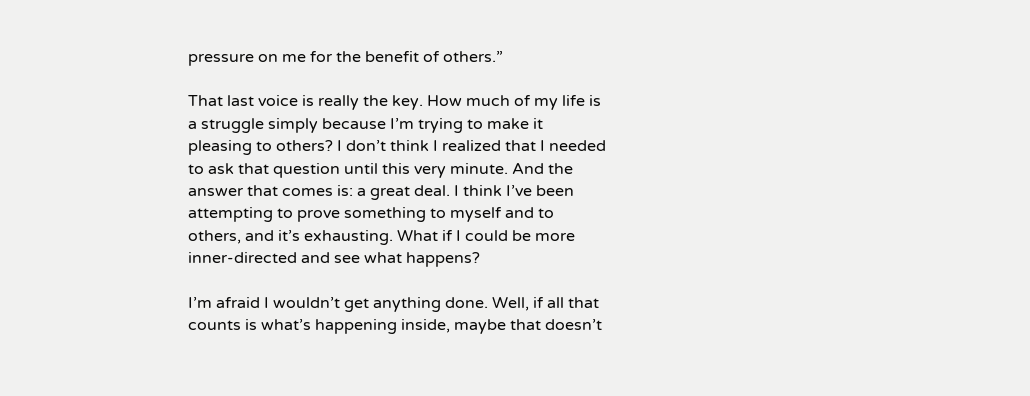pressure on me for the benefit of others.”

That last voice is really the key. How much of my life is a struggle simply because I’m trying to make it pleasing to others? I don’t think I realized that I needed to ask that question until this very minute. And the answer that comes is: a great deal. I think I’ve been attempting to prove something to myself and to others, and it’s exhausting. What if I could be more inner-directed and see what happens?

I’m afraid I wouldn’t get anything done. Well, if all that counts is what’s happening inside, maybe that doesn’t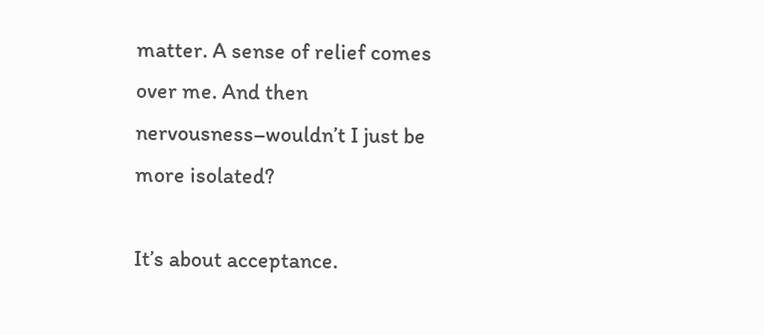matter. A sense of relief comes over me. And then nervousness–wouldn’t I just be more isolated?

It’s about acceptance.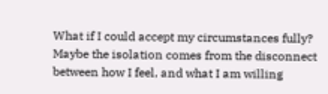What if I could accept my circumstances fully? Maybe the isolation comes from the disconnect between how I feel, and what I am willing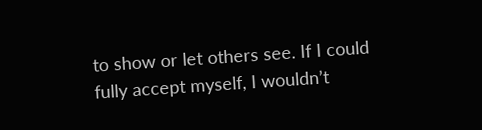to show or let others see. If I could fully accept myself, I wouldn’t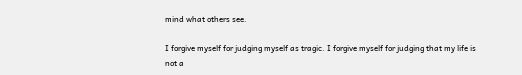mind what others see.

I forgive myself for judging myself as tragic. I forgive myself for judging that my life is not a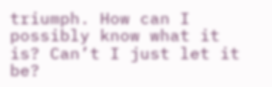triumph. How can I possibly know what it is? Can’t I just let it be?